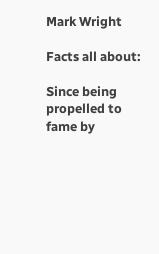Mark Wright

Facts all about:

Since being propelled to fame by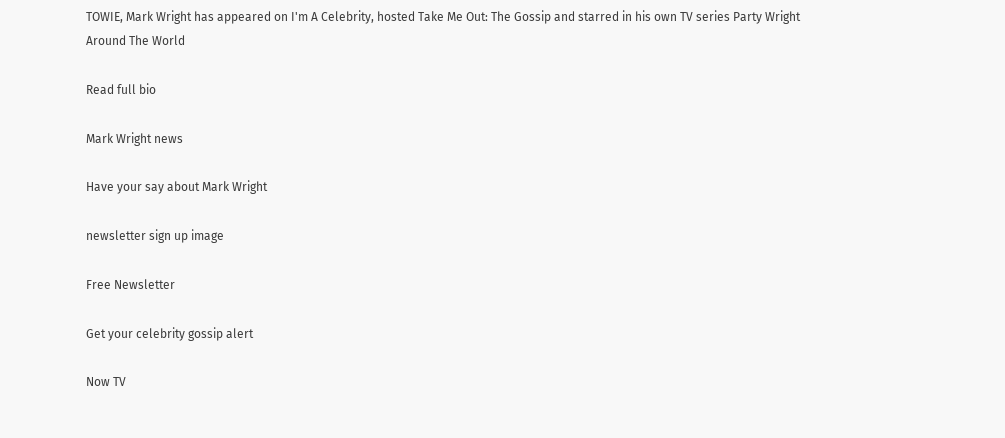TOWIE, Mark Wright has appeared on I'm A Celebrity, hosted Take Me Out: The Gossip and starred in his own TV series Party Wright Around The World

Read full bio

Mark Wright news

Have your say about Mark Wright

newsletter sign up image

Free Newsletter

Get your celebrity gossip alert

Now TV